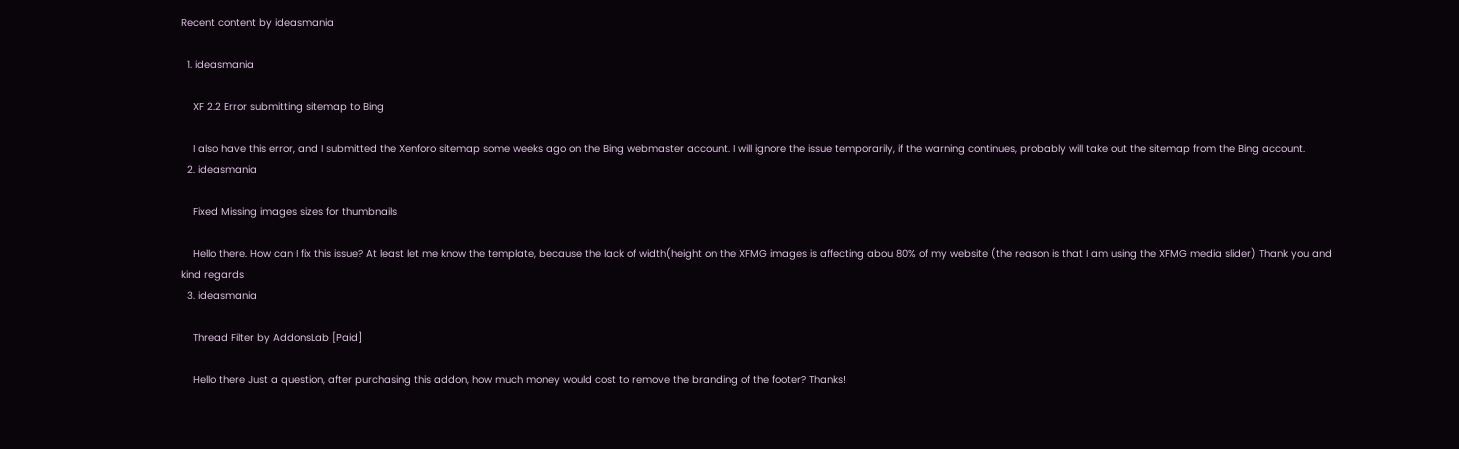Recent content by ideasmania

  1. ideasmania

    XF 2.2 Error submitting sitemap to Bing

    I also have this error, and I submitted the Xenforo sitemap some weeks ago on the Bing webmaster account. I will ignore the issue temporarily, if the warning continues, probably will take out the sitemap from the Bing account.
  2. ideasmania

    Fixed Missing images sizes for thumbnails

    Hello there. How can I fix this issue? At least let me know the template, because the lack of width(height on the XFMG images is affecting abou 80% of my website (the reason is that I am using the XFMG media slider) Thank you and kind regards
  3. ideasmania

    Thread Filter by AddonsLab [Paid]

    Hello there Just a question, after purchasing this addon, how much money would cost to remove the branding of the footer? Thanks!